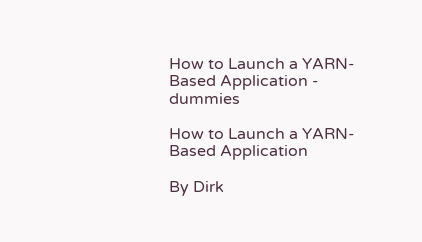How to Launch a YARN-Based Application - dummies

How to Launch a YARN-Based Application

By Dirk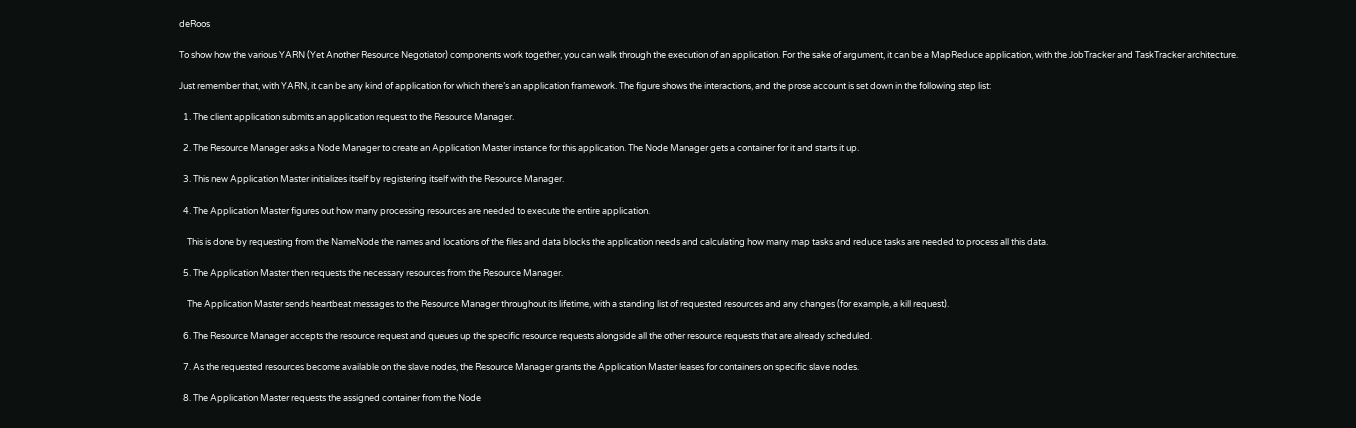deRoos

To show how the various YARN (Yet Another Resource Negotiator) components work together, you can walk through the execution of an application. For the sake of argument, it can be a MapReduce application, with the JobTracker and TaskTracker architecture.

Just remember that, with YARN, it can be any kind of application for which there’s an application framework. The figure shows the interactions, and the prose account is set down in the following step list:

  1. The client application submits an application request to the Resource Manager.

  2. The Resource Manager asks a Node Manager to create an Application Master instance for this application. The Node Manager gets a container for it and starts it up.

  3. This new Application Master initializes itself by registering itself with the Resource Manager.

  4. The Application Master figures out how many processing resources are needed to execute the entire application.

    This is done by requesting from the NameNode the names and locations of the files and data blocks the application needs and calculating how many map tasks and reduce tasks are needed to process all this data.

  5. The Application Master then requests the necessary resources from the Resource Manager.

    The Application Master sends heartbeat messages to the Resource Manager throughout its lifetime, with a standing list of requested resources and any changes (for example, a kill request).

  6. The Resource Manager accepts the resource request and queues up the specific resource requests alongside all the other resource requests that are already scheduled.

  7. As the requested resources become available on the slave nodes, the Resource Manager grants the Application Master leases for containers on specific slave nodes.

  8. The Application Master requests the assigned container from the Node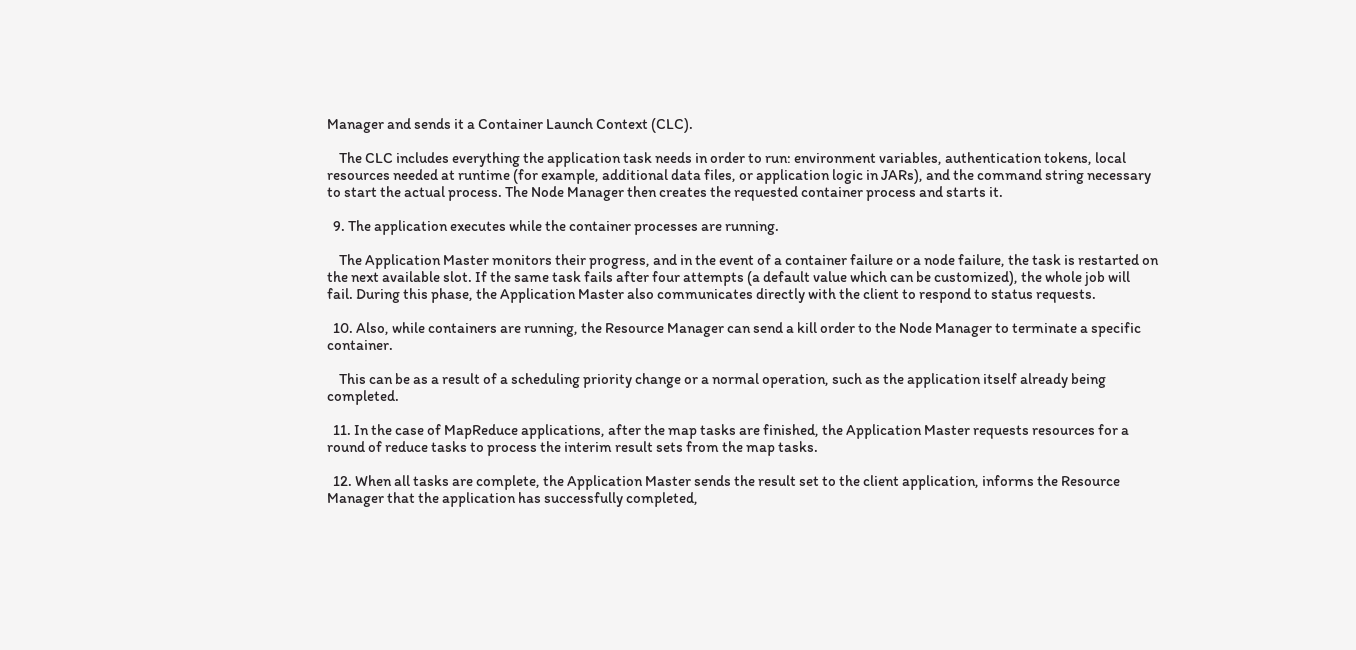Manager and sends it a Container Launch Context (CLC).

    The CLC includes everything the application task needs in order to run: environment variables, authentication tokens, local resources needed at runtime (for example, additional data files, or application logic in JARs), and the command string necessary to start the actual process. The Node Manager then creates the requested container process and starts it.

  9. The application executes while the container processes are running.

    The Application Master monitors their progress, and in the event of a container failure or a node failure, the task is restarted on the next available slot. If the same task fails after four attempts (a default value which can be customized), the whole job will fail. During this phase, the Application Master also communicates directly with the client to respond to status requests.

  10. Also, while containers are running, the Resource Manager can send a kill order to the Node Manager to terminate a specific container.

    This can be as a result of a scheduling priority change or a normal operation, such as the application itself already being completed.

  11. In the case of MapReduce applications, after the map tasks are finished, the Application Master requests resources for a round of reduce tasks to process the interim result sets from the map tasks.

  12. When all tasks are complete, the Application Master sends the result set to the client application, informs the Resource Manager that the application has successfully completed,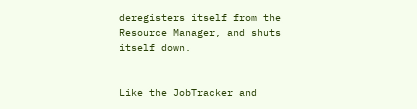deregisters itself from the Resource Manager, and shuts itself down.


Like the JobTracker and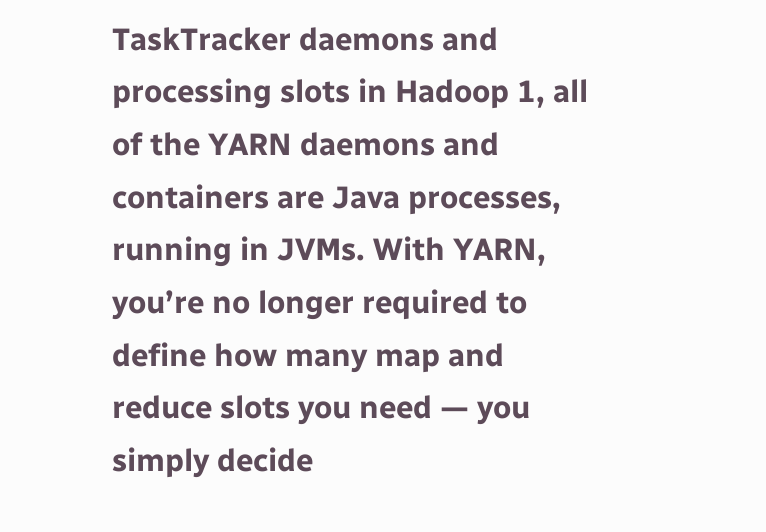TaskTracker daemons and processing slots in Hadoop 1, all of the YARN daemons and containers are Java processes, running in JVMs. With YARN, you’re no longer required to define how many map and reduce slots you need — you simply decide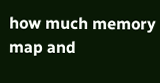how much memory map and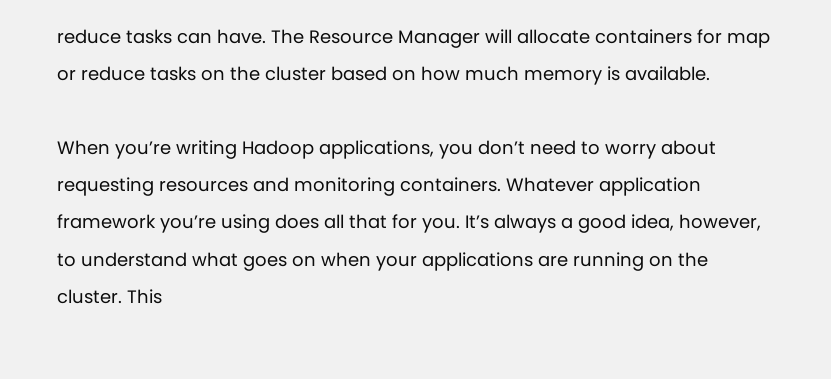reduce tasks can have. The Resource Manager will allocate containers for map or reduce tasks on the cluster based on how much memory is available.

When you’re writing Hadoop applications, you don’t need to worry about requesting resources and monitoring containers. Whatever application framework you’re using does all that for you. It’s always a good idea, however, to understand what goes on when your applications are running on the cluster. This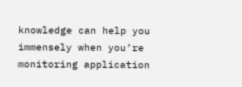knowledge can help you immensely when you’re monitoring application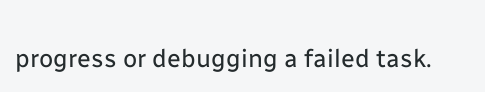progress or debugging a failed task.